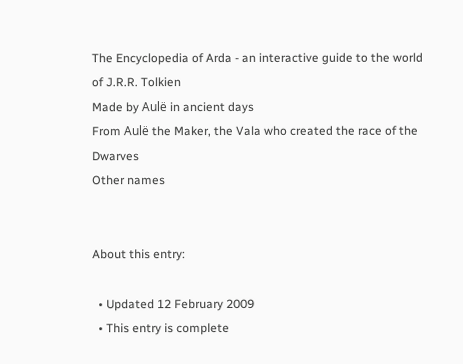The Encyclopedia of Arda - an interactive guide to the world of J.R.R. Tolkien
Made by Aulë in ancient days
From Aulë the Maker, the Vala who created the race of the Dwarves
Other names


About this entry:

  • Updated 12 February 2009
  • This entry is complete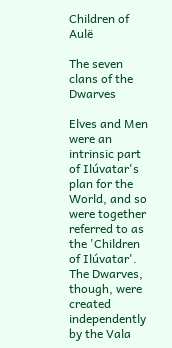Children of Aulë

The seven clans of the Dwarves

Elves and Men were an intrinsic part of Ilúvatar's plan for the World, and so were together referred to as the 'Children of Ilúvatar'. The Dwarves, though, were created independently by the Vala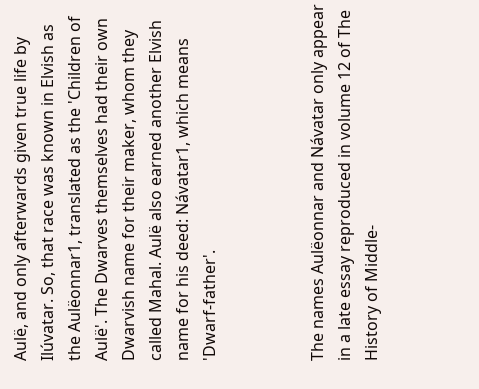Aulë, and only afterwards given true life by Ilúvatar. So, that race was known in Elvish as the Aulëonnar1, translated as the 'Children of Aulë'. The Dwarves themselves had their own Dwarvish name for their maker, whom they called Mahal. Aulë also earned another Elvish name for his deed: Návatar1, which means 'Dwarf-father'.



The names Aulëonnar and Návatar only appear in a late essay reproduced in volume 12 of The History of Middle-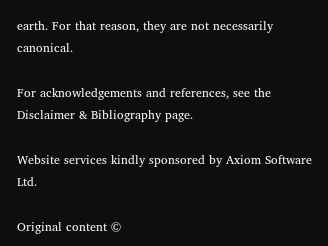earth. For that reason, they are not necessarily canonical.

For acknowledgements and references, see the Disclaimer & Bibliography page.

Website services kindly sponsored by Axiom Software Ltd.

Original content ©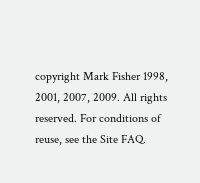copyright Mark Fisher 1998, 2001, 2007, 2009. All rights reserved. For conditions of reuse, see the Site FAQ.